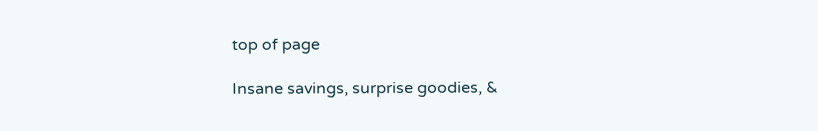top of page

Insane savings, surprise goodies, &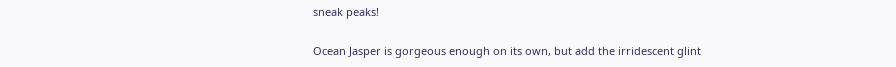sneak peaks!

Ocean Jasper is gorgeous enough on its own, but add the irridescent glint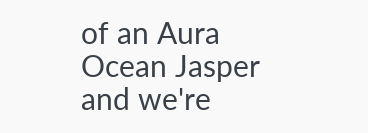of an Aura Ocean Jasper and we're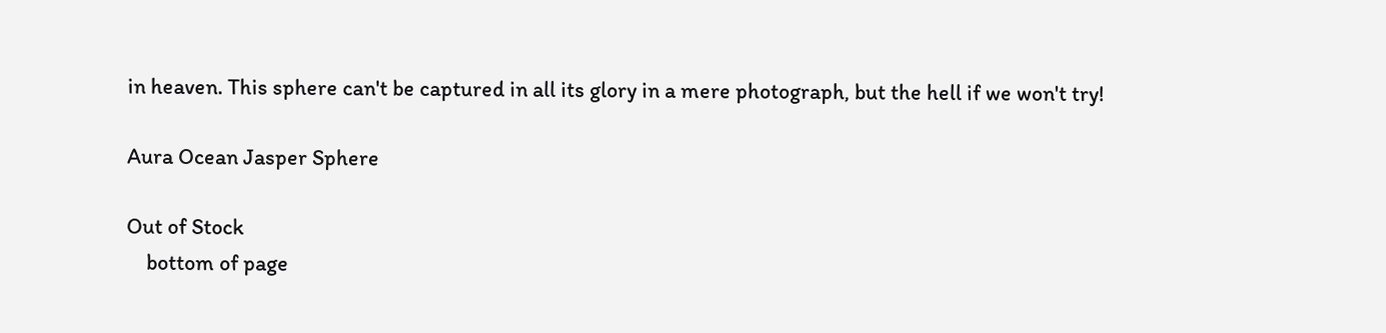in heaven. This sphere can't be captured in all its glory in a mere photograph, but the hell if we won't try!

Aura Ocean Jasper Sphere

Out of Stock
    bottom of page